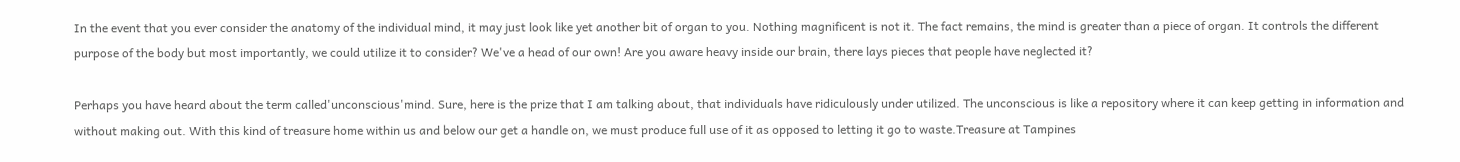In the event that you ever consider the anatomy of the individual mind, it may just look like yet another bit of organ to you. Nothing magnificent is not it. The fact remains, the mind is greater than a piece of organ. It controls the different purpose of the body but most importantly, we could utilize it to consider? We've a head of our own! Are you aware heavy inside our brain, there lays pieces that people have neglected it?

Perhaps you have heard about the term called'unconscious'mind. Sure, here is the prize that I am talking about, that individuals have ridiculously under utilized. The unconscious is like a repository where it can keep getting in information and without making out. With this kind of treasure home within us and below our get a handle on, we must produce full use of it as opposed to letting it go to waste.Treasure at Tampines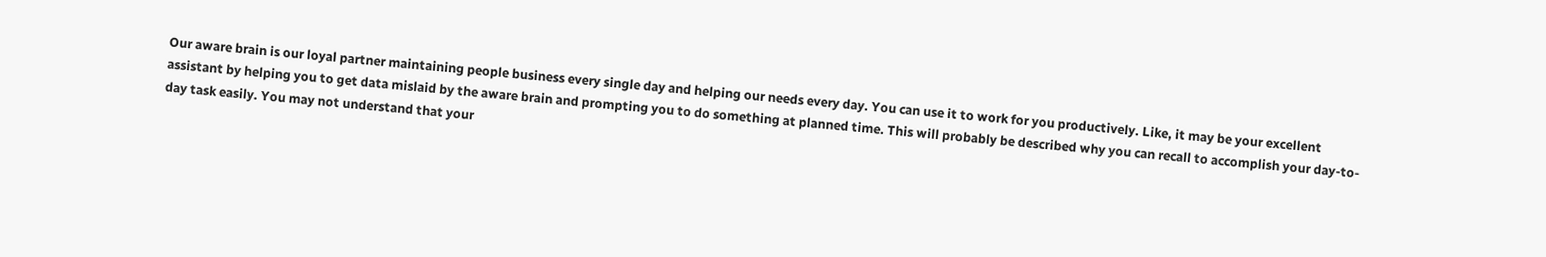Our aware brain is our loyal partner maintaining people business every single day and helping our needs every day. You can use it to work for you productively. Like, it may be your excellent assistant by helping you to get data mislaid by the aware brain and prompting you to do something at planned time. This will probably be described why you can recall to accomplish your day-to-day task easily. You may not understand that your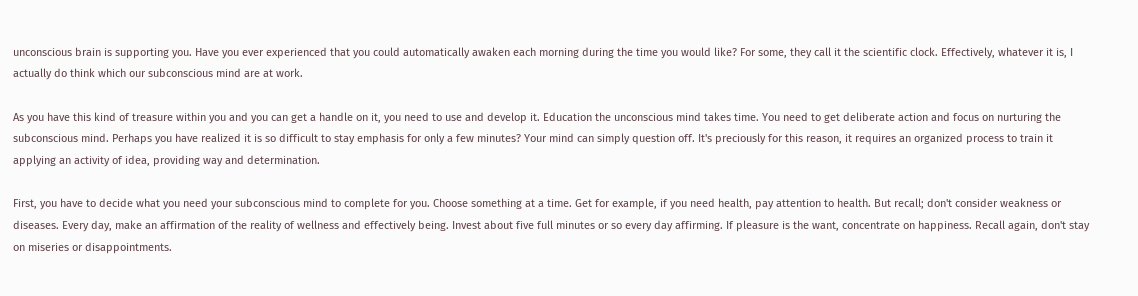unconscious brain is supporting you. Have you ever experienced that you could automatically awaken each morning during the time you would like? For some, they call it the scientific clock. Effectively, whatever it is, I actually do think which our subconscious mind are at work.

As you have this kind of treasure within you and you can get a handle on it, you need to use and develop it. Education the unconscious mind takes time. You need to get deliberate action and focus on nurturing the subconscious mind. Perhaps you have realized it is so difficult to stay emphasis for only a few minutes? Your mind can simply question off. It's preciously for this reason, it requires an organized process to train it applying an activity of idea, providing way and determination.

First, you have to decide what you need your subconscious mind to complete for you. Choose something at a time. Get for example, if you need health, pay attention to health. But recall; don't consider weakness or diseases. Every day, make an affirmation of the reality of wellness and effectively being. Invest about five full minutes or so every day affirming. If pleasure is the want, concentrate on happiness. Recall again, don't stay on miseries or disappointments.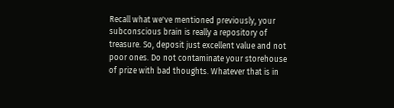Recall what we've mentioned previously, your subconscious brain is really a repository of treasure. So, deposit just excellent value and not poor ones. Do not contaminate your storehouse of prize with bad thoughts. Whatever that is in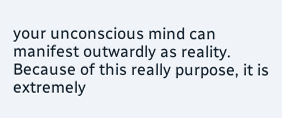your unconscious mind can manifest outwardly as reality. Because of this really purpose, it is extremely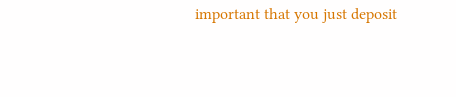important that you just deposit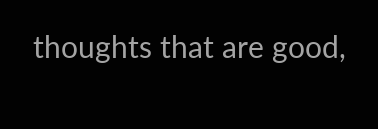thoughts that are good,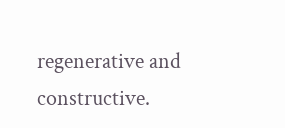regenerative and constructive.